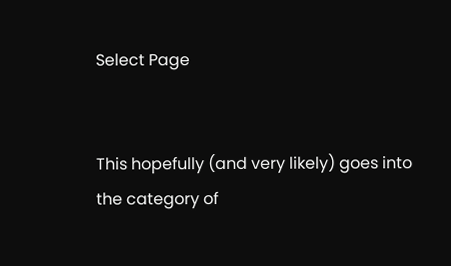Select Page


This hopefully (and very likely) goes into the category of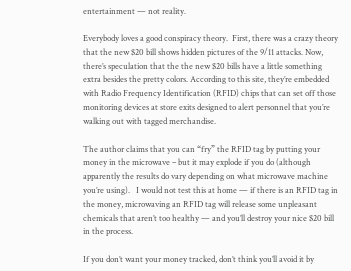entertainment — not reality.

Everybody loves a good conspiracy theory.  First, there was a crazy theory that the new $20 bill shows hidden pictures of the 9/11 attacks. Now, there’s speculation that the the new $20 bills have a little something extra besides the pretty colors. According to this site, they’re embedded with Radio Frequency Identification (RFID) chips that can set off those monitoring devices at store exits designed to alert personnel that you’re walking out with tagged merchandise.

The author claims that you can “fry” the RFID tag by putting your money in the microwave – but it may explode if you do (although apparently the results do vary depending on what microwave machine you’re using).   I would not test this at home — if there is an RFID tag in the money, microwaving an RFID tag will release some unpleasant chemicals that aren’t too healthy — and you’ll destroy your nice $20 bill in the process.

If you don’t want your money tracked, don’t think you’ll avoid it by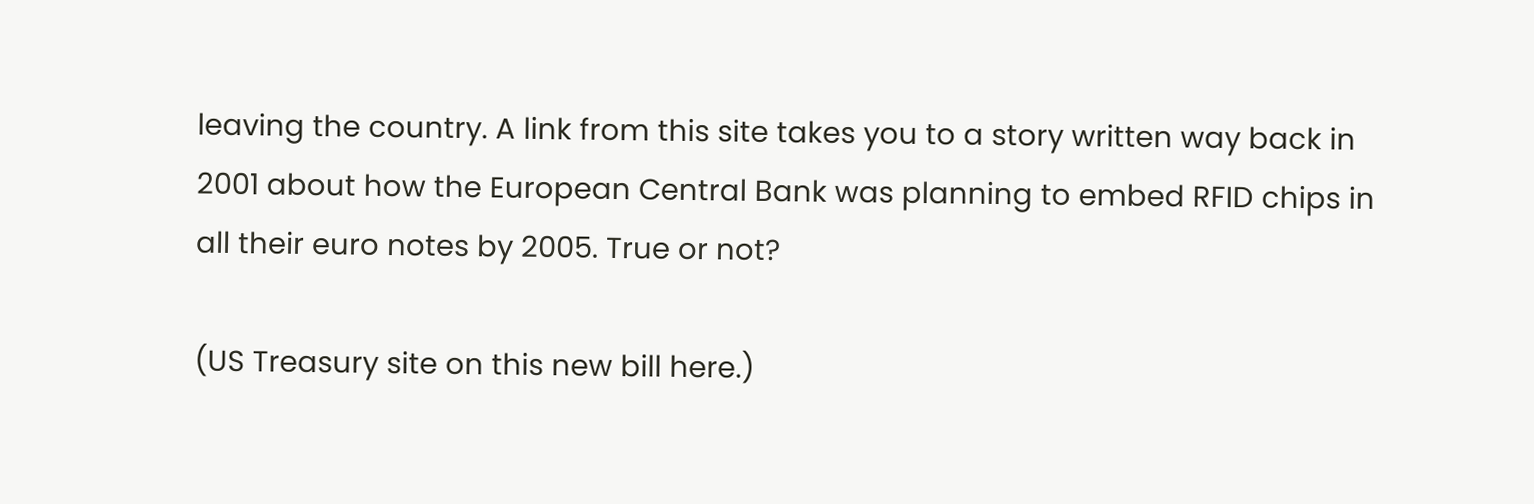leaving the country. A link from this site takes you to a story written way back in 2001 about how the European Central Bank was planning to embed RFID chips in all their euro notes by 2005. True or not?

(US Treasury site on this new bill here.)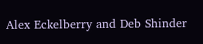Alex Eckelberry and Deb Shinder